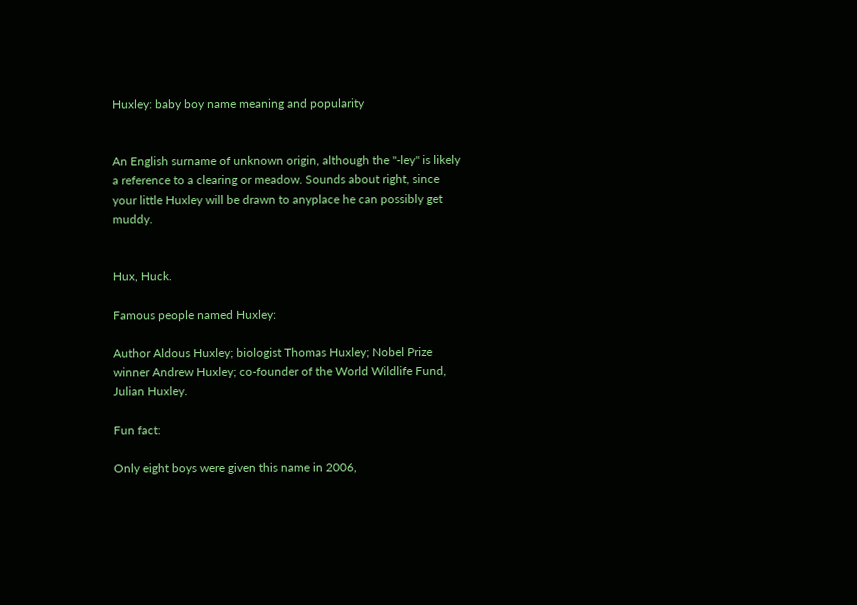Huxley: baby boy name meaning and popularity


An English surname of unknown origin, although the "-ley" is likely a reference to a clearing or meadow. Sounds about right, since your little Huxley will be drawn to anyplace he can possibly get muddy.


Hux, Huck.

Famous people named Huxley:

Author Aldous Huxley; biologist Thomas Huxley; Nobel Prize winner Andrew Huxley; co-founder of the World Wildlife Fund, Julian Huxley.

Fun fact:

Only eight boys were given this name in 2006,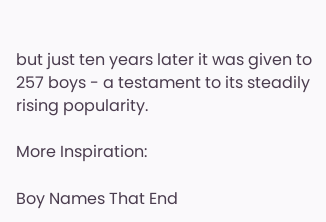but just ten years later it was given to 257 boys - a testament to its steadily rising popularity.

More Inspiration:

Boy Names That End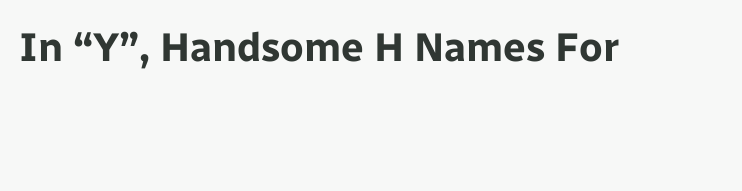In “Y”, Handsome H Names For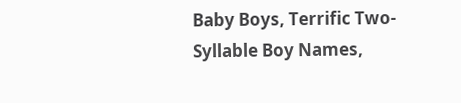Baby Boys, Terrific Two-Syllable Boy Names,